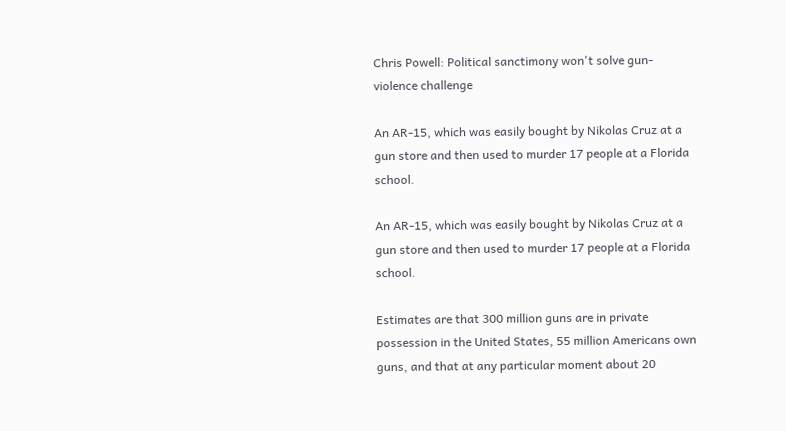Chris Powell: Political sanctimony won't solve gun-violence challenge

An AR-15, which was easily bought by Nikolas Cruz at a gun store and then used to murder 17 people at a Florida school.

An AR-15, which was easily bought by Nikolas Cruz at a gun store and then used to murder 17 people at a Florida school.

Estimates are that 300 million guns are in private possession in the United States, 55 million Americans own guns, and that at any particular moment about 20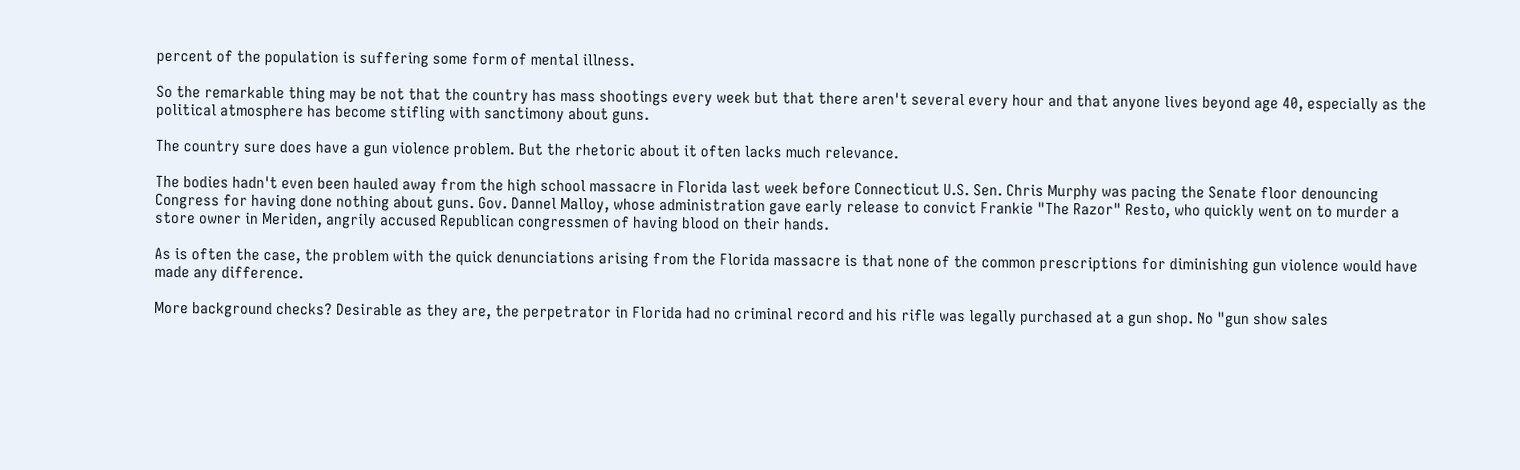percent of the population is suffering some form of mental illness.

So the remarkable thing may be not that the country has mass shootings every week but that there aren't several every hour and that anyone lives beyond age 40, especially as the political atmosphere has become stifling with sanctimony about guns.

The country sure does have a gun violence problem. But the rhetoric about it often lacks much relevance.

The bodies hadn't even been hauled away from the high school massacre in Florida last week before Connecticut U.S. Sen. Chris Murphy was pacing the Senate floor denouncing Congress for having done nothing about guns. Gov. Dannel Malloy, whose administration gave early release to convict Frankie "The Razor" Resto, who quickly went on to murder a store owner in Meriden, angrily accused Republican congressmen of having blood on their hands.

As is often the case, the problem with the quick denunciations arising from the Florida massacre is that none of the common prescriptions for diminishing gun violence would have made any difference.

More background checks? Desirable as they are, the perpetrator in Florida had no criminal record and his rifle was legally purchased at a gun shop. No "gun show sales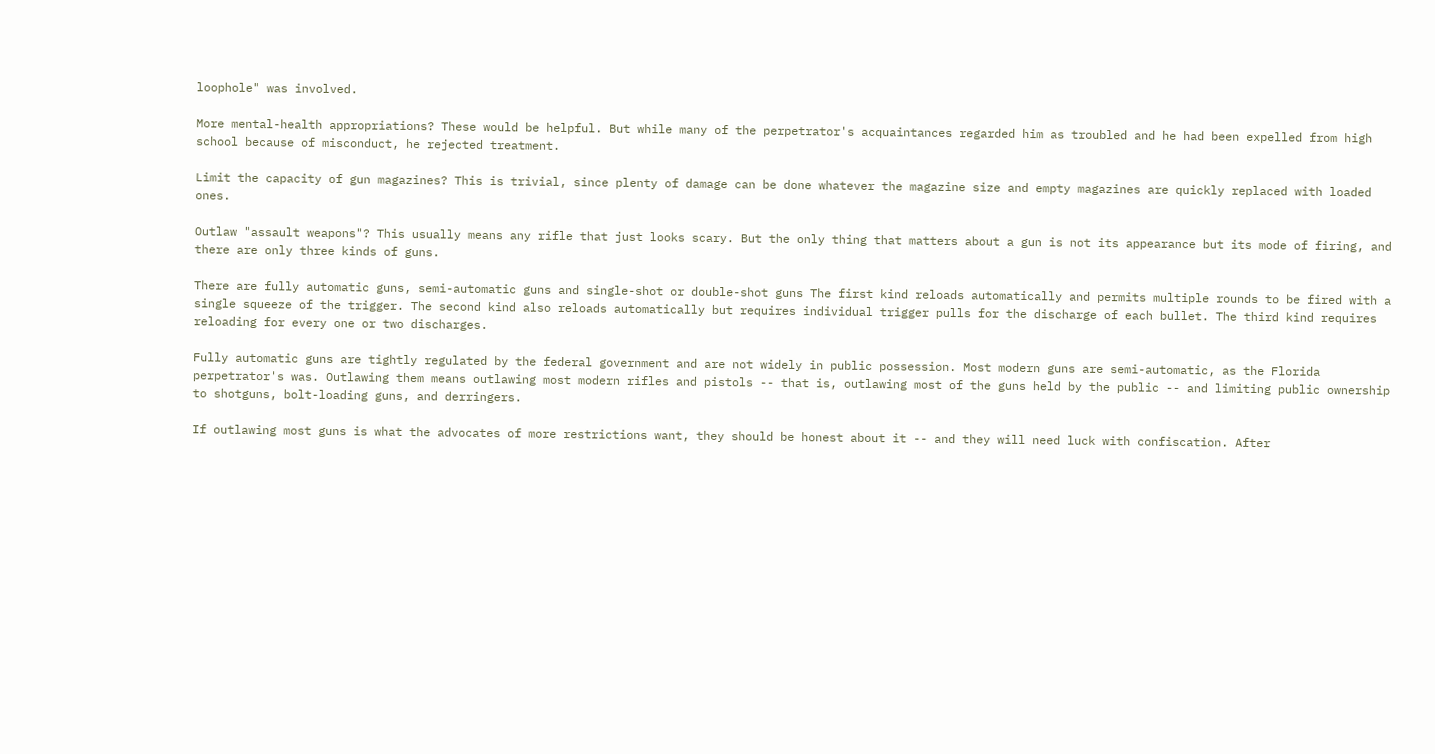loophole" was involved.

More mental-health appropriations? These would be helpful. But while many of the perpetrator's acquaintances regarded him as troubled and he had been expelled from high school because of misconduct, he rejected treatment.

Limit the capacity of gun magazines? This is trivial, since plenty of damage can be done whatever the magazine size and empty magazines are quickly replaced with loaded ones.

Outlaw "assault weapons"? This usually means any rifle that just looks scary. But the only thing that matters about a gun is not its appearance but its mode of firing, and there are only three kinds of guns.

There are fully automatic guns, semi-automatic guns and single-shot or double-shot guns The first kind reloads automatically and permits multiple rounds to be fired with a single squeeze of the trigger. The second kind also reloads automatically but requires individual trigger pulls for the discharge of each bullet. The third kind requires reloading for every one or two discharges.

Fully automatic guns are tightly regulated by the federal government and are not widely in public possession. Most modern guns are semi-automatic, as the Florida perpetrator's was. Outlawing them means outlawing most modern rifles and pistols -- that is, outlawing most of the guns held by the public -- and limiting public ownership to shotguns, bolt-loading guns, and derringers.

If outlawing most guns is what the advocates of more restrictions want, they should be honest about it -- and they will need luck with confiscation. After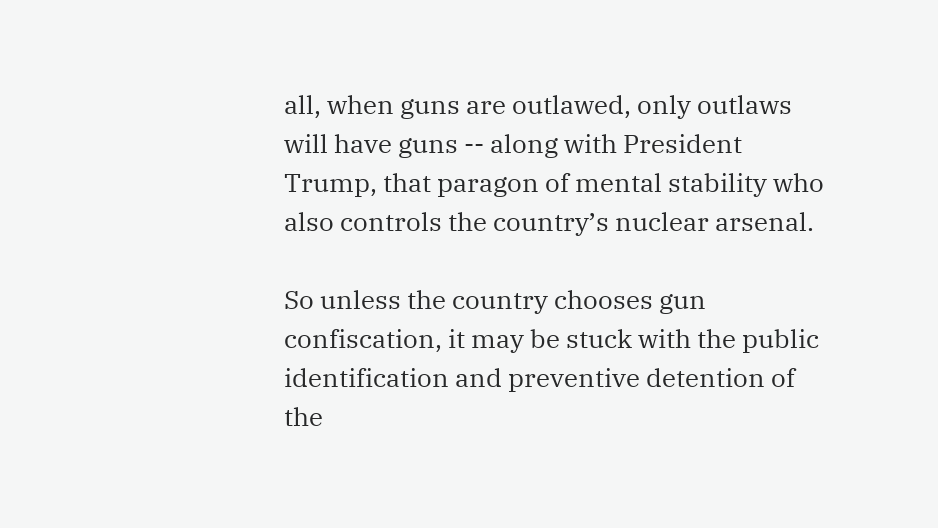all, when guns are outlawed, only outlaws will have guns -- along with President Trump, that paragon of mental stability who also controls the country’s nuclear arsenal.

So unless the country chooses gun confiscation, it may be stuck with the public identification and preventive detention of the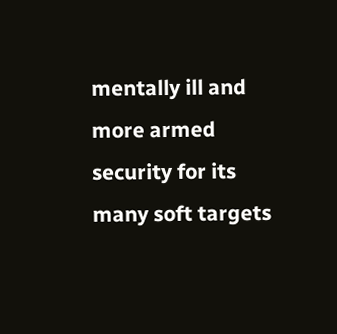mentally ill and more armed security for its many soft targets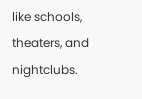like schools, theaters, and nightclubs.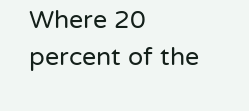Where 20 percent of the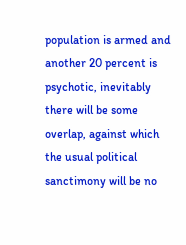population is armed and another 20 percent is psychotic, inevitably there will be some overlap, against which the usual political sanctimony will be no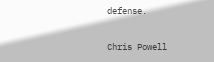defense.

Chris Powell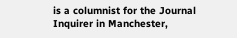is a columnist for the Journal Inquirer in Manchester,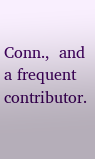Conn.,  and a frequent contributor.